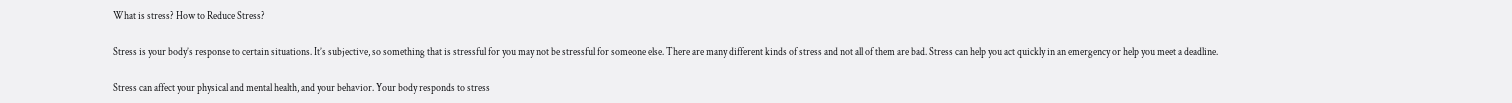What is stress? How to Reduce Stress?

Stress is your body’s response to certain situations. It’s subjective, so something that is stressful for you may not be stressful for someone else. There are many different kinds of stress and not all of them are bad. Stress can help you act quickly in an emergency or help you meet a deadline.

Stress can affect your physical and mental health, and your behavior. Your body responds to stress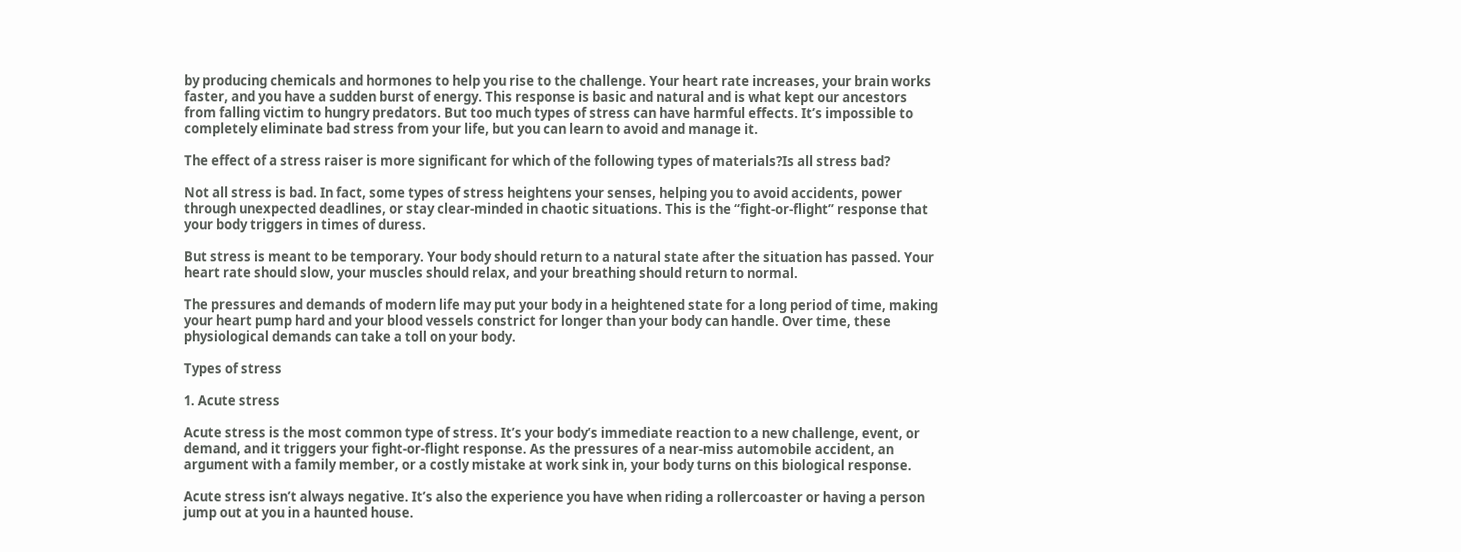by producing chemicals and hormones to help you rise to the challenge. Your heart rate increases, your brain works faster, and you have a sudden burst of energy. This response is basic and natural and is what kept our ancestors from falling victim to hungry predators. But too much types of stress can have harmful effects. It’s impossible to completely eliminate bad stress from your life, but you can learn to avoid and manage it.

The effect of a stress raiser is more significant for which of the following types of materials?Is all stress bad?

Not all stress is bad. In fact, some types of stress heightens your senses, helping you to avoid accidents, power through unexpected deadlines, or stay clear-minded in chaotic situations. This is the “fight-or-flight” response that your body triggers in times of duress.

But stress is meant to be temporary. Your body should return to a natural state after the situation has passed. Your heart rate should slow, your muscles should relax, and your breathing should return to normal.

The pressures and demands of modern life may put your body in a heightened state for a long period of time, making your heart pump hard and your blood vessels constrict for longer than your body can handle. Over time, these physiological demands can take a toll on your body.

Types of stress

1. Acute stress

Acute stress is the most common type of stress. It’s your body’s immediate reaction to a new challenge, event, or demand, and it triggers your fight-or-flight response. As the pressures of a near-miss automobile accident, an argument with a family member, or a costly mistake at work sink in, your body turns on this biological response.

Acute stress isn’t always negative. It’s also the experience you have when riding a rollercoaster or having a person jump out at you in a haunted house.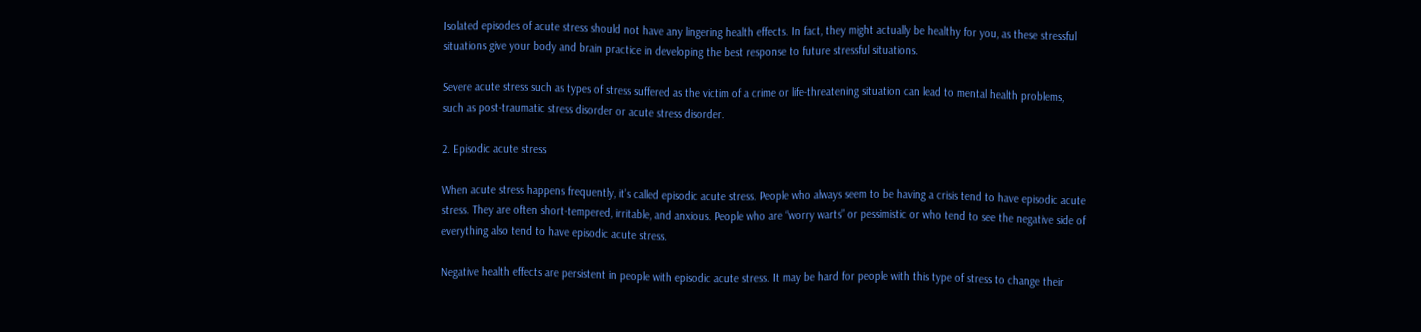Isolated episodes of acute stress should not have any lingering health effects. In fact, they might actually be healthy for you, as these stressful situations give your body and brain practice in developing the best response to future stressful situations.

Severe acute stress such as types of stress suffered as the victim of a crime or life-threatening situation can lead to mental health problems, such as post-traumatic stress disorder or acute stress disorder.

2. Episodic acute stress

When acute stress happens frequently, it’s called episodic acute stress. People who always seem to be having a crisis tend to have episodic acute stress. They are often short-tempered, irritable, and anxious. People who are “worry warts” or pessimistic or who tend to see the negative side of everything also tend to have episodic acute stress.

Negative health effects are persistent in people with episodic acute stress. It may be hard for people with this type of stress to change their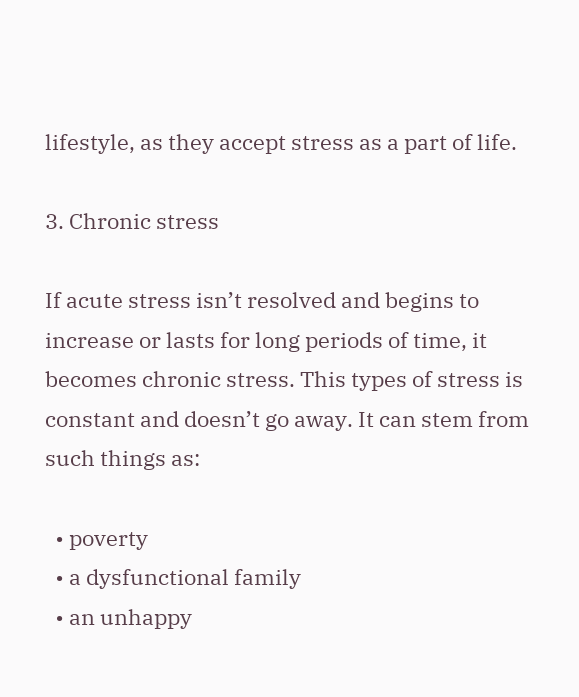lifestyle, as they accept stress as a part of life.

3. Chronic stress

If acute stress isn’t resolved and begins to increase or lasts for long periods of time, it becomes chronic stress. This types of stress is constant and doesn’t go away. It can stem from such things as:

  • poverty
  • a dysfunctional family
  • an unhappy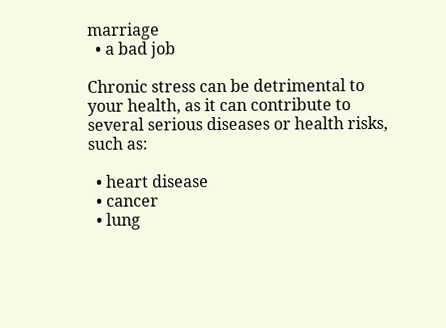marriage
  • a bad job

Chronic stress can be detrimental to your health, as it can contribute to several serious diseases or health risks, such as:

  • heart disease
  • cancer
  • lung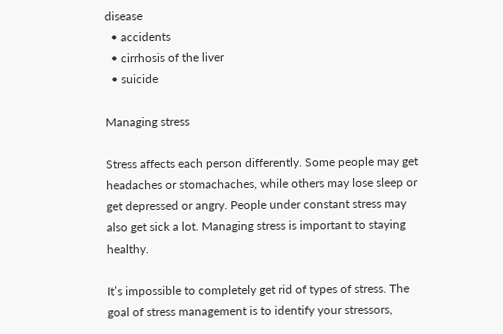disease
  • accidents
  • cirrhosis of the liver
  • suicide

Managing stress

Stress affects each person differently. Some people may get headaches or stomachaches, while others may lose sleep or get depressed or angry. People under constant stress may also get sick a lot. Managing stress is important to staying healthy.

It’s impossible to completely get rid of types of stress. The goal of stress management is to identify your stressors,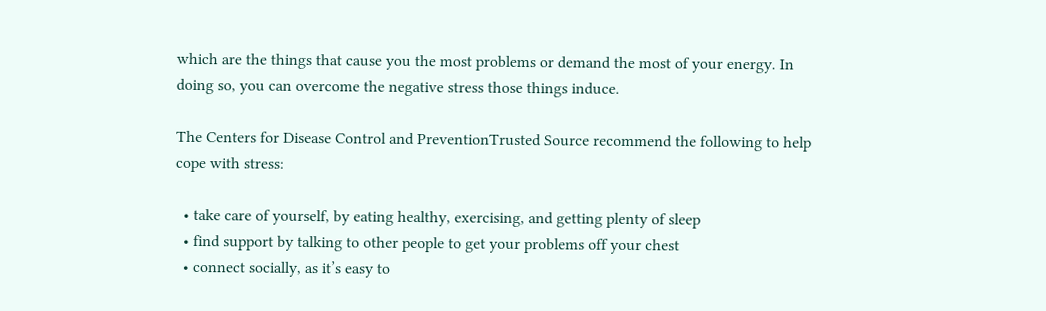which are the things that cause you the most problems or demand the most of your energy. In doing so, you can overcome the negative stress those things induce.

The Centers for Disease Control and PreventionTrusted Source recommend the following to help cope with stress:

  • take care of yourself, by eating healthy, exercising, and getting plenty of sleep
  • find support by talking to other people to get your problems off your chest
  • connect socially, as it’s easy to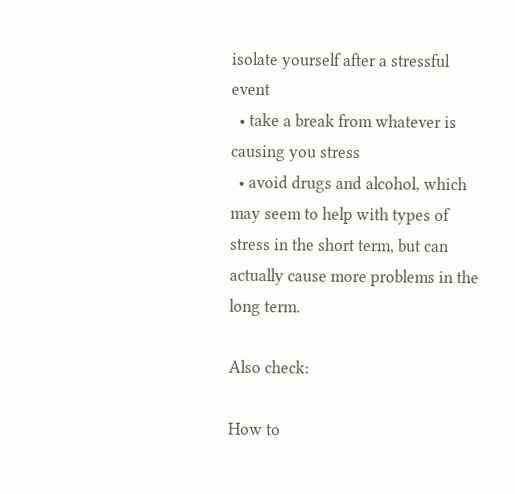isolate yourself after a stressful event
  • take a break from whatever is causing you stress
  • avoid drugs and alcohol, which may seem to help with types of stress in the short term, but can actually cause more problems in the long term.

Also check:

How to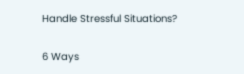Handle Stressful Situations?

6 Ways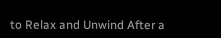to Relax and Unwind After a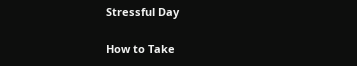Stressful Day

How to Take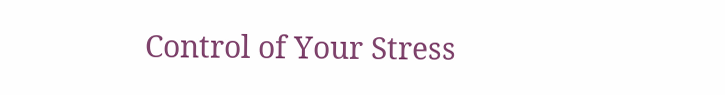Control of Your Stress